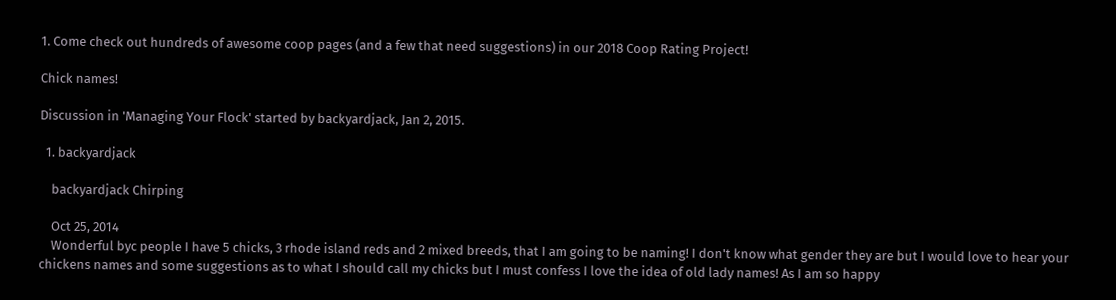1. Come check out hundreds of awesome coop pages (and a few that need suggestions) in our 2018 Coop Rating Project!

Chick names!

Discussion in 'Managing Your Flock' started by backyardjack, Jan 2, 2015.

  1. backyardjack

    backyardjack Chirping

    Oct 25, 2014
    Wonderful byc people I have 5 chicks, 3 rhode island reds and 2 mixed breeds, that I am going to be naming! I don't know what gender they are but I would love to hear your chickens names and some suggestions as to what I should call my chicks but I must confess I love the idea of old lady names! As I am so happy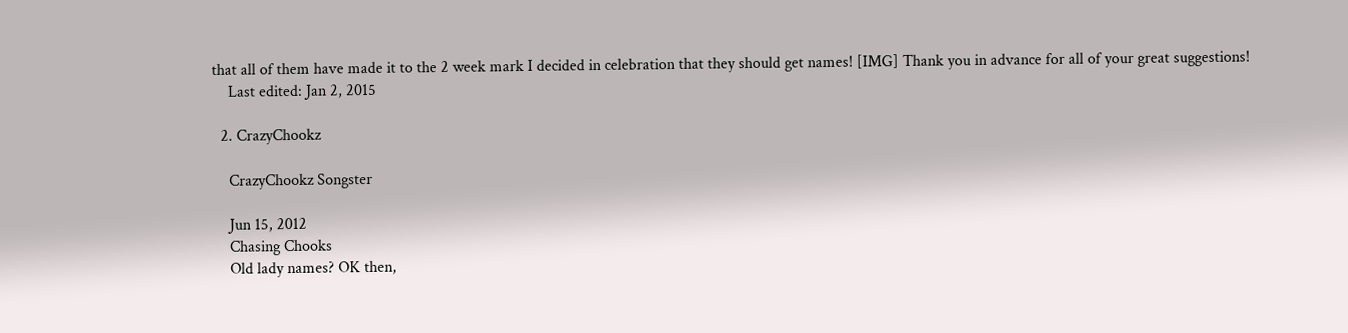that all of them have made it to the 2 week mark I decided in celebration that they should get names! [IMG] Thank you in advance for all of your great suggestions!
    Last edited: Jan 2, 2015

  2. CrazyChookz

    CrazyChookz Songster

    Jun 15, 2012
    Chasing Chooks
    Old lady names? OK then,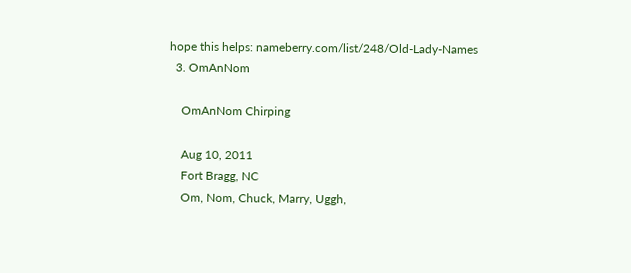hope this helps: nameberry.com/list/248/Old-Lady-Names
  3. OmAnNom

    OmAnNom Chirping

    Aug 10, 2011
    Fort Bragg, NC
    Om, Nom, Chuck, Marry, Uggh,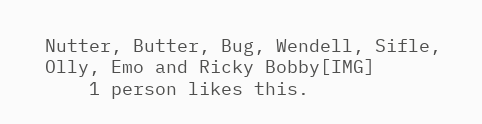Nutter, Butter, Bug, Wendell, Sifle, Olly, Emo and Ricky Bobby[IMG]
    1 person likes this.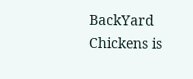BackYard Chickens is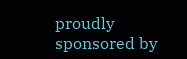proudly sponsored by